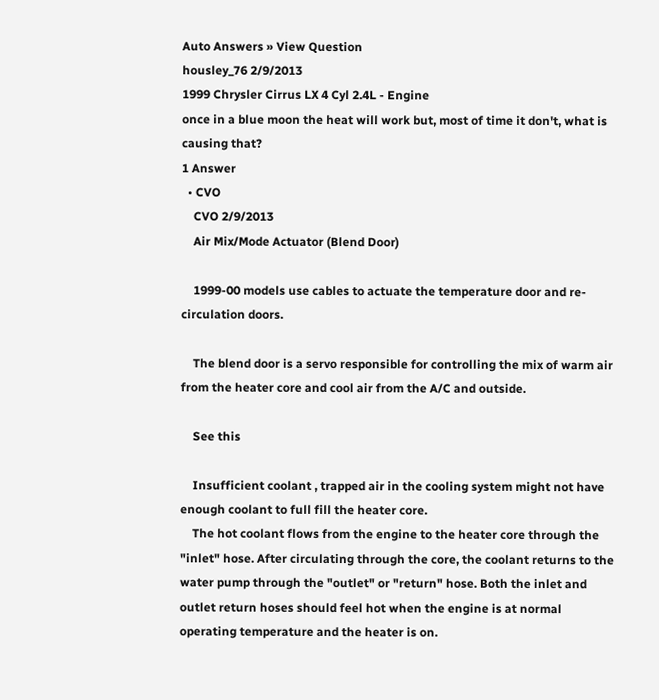Auto Answers » View Question
housley_76 2/9/2013
1999 Chrysler Cirrus LX 4 Cyl 2.4L - Engine
once in a blue moon the heat will work but, most of time it don't, what is causing that?
1 Answer
  • CVO
    CVO 2/9/2013
    Air Mix/Mode Actuator (Blend Door)

    1999-00 models use cables to actuate the temperature door and re-circulation doors.

    The blend door is a servo responsible for controlling the mix of warm air from the heater core and cool air from the A/C and outside.

    See this

    Insufficient coolant , trapped air in the cooling system might not have enough coolant to full fill the heater core.
    The hot coolant flows from the engine to the heater core through the "inlet" hose. After circulating through the core, the coolant returns to the water pump through the "outlet" or "return" hose. Both the inlet and outlet return hoses should feel hot when the engine is at normal operating temperature and the heater is on.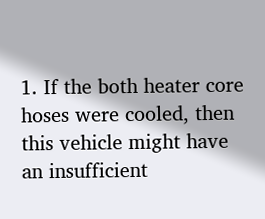1. If the both heater core hoses were cooled, then this vehicle might have an insufficient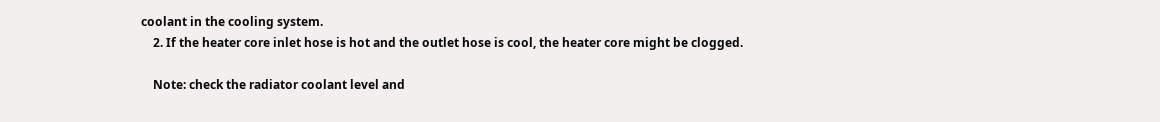coolant in the cooling system.
    2. If the heater core inlet hose is hot and the outlet hose is cool, the heater core might be clogged.

    Note: check the radiator coolant level and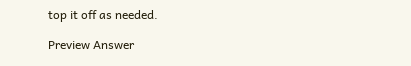top it off as needed.

Preview Answer